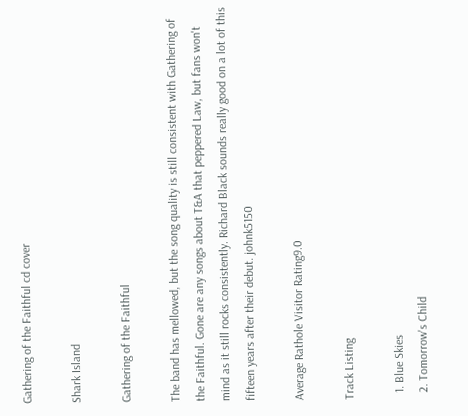Gathering of the Faithful cd cover

Shark Island

Gathering of the Faithful

The band has mellowed, but the song quality is still consistent with Gathering of the Faithful. Gone are any songs about T&A that peppered Law, but fans won't mind as it still rocks consistently. Richard Black sounds really good on a lot of this fifteen years after their debut. johnk5150

Average Rathole Visitor Rating9.0

Track Listing

  1. Blue Skies
  2. Tomorrow's Child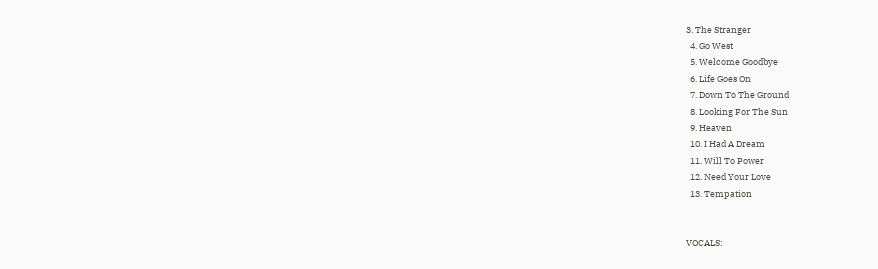3. The Stranger
  4. Go West
  5. Welcome Goodbye
  6. Life Goes On
  7. Down To The Ground
  8. Looking For The Sun
  9. Heaven
  10. I Had A Dream
  11. Will To Power
  12. Need Your Love
  13. Tempation


VOCALS: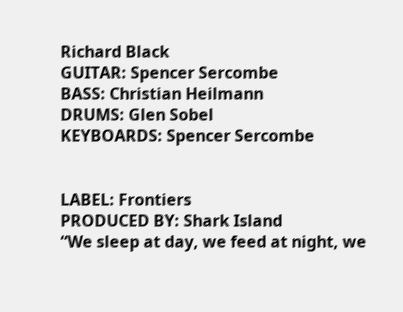Richard Black
GUITAR: Spencer Sercombe
BASS: Christian Heilmann
DRUMS: Glen Sobel
KEYBOARDS: Spencer Sercombe


LABEL: Frontiers
PRODUCED BY: Shark Island
“We sleep at day, we feed at night, we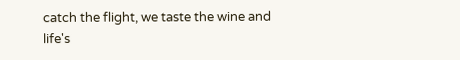catch the flight, we taste the wine and life's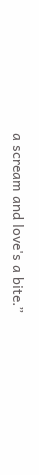a scream and love's a bite.”